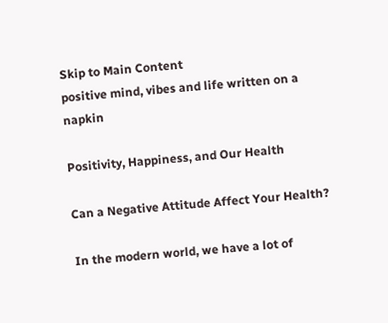Skip to Main Content
positive mind, vibes and life written on a napkin

Positivity, Happiness, and Our Health

Can a Negative Attitude Affect Your Health?

In the modern world, we have a lot of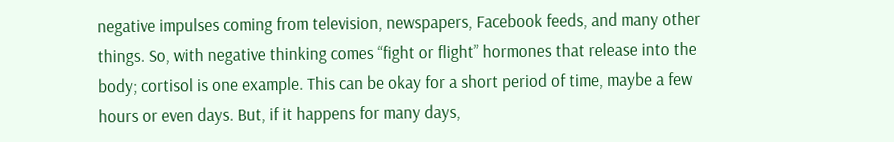negative impulses coming from television, newspapers, Facebook feeds, and many other things. So, with negative thinking comes “fight or flight” hormones that release into the body; cortisol is one example. This can be okay for a short period of time, maybe a few hours or even days. But, if it happens for many days,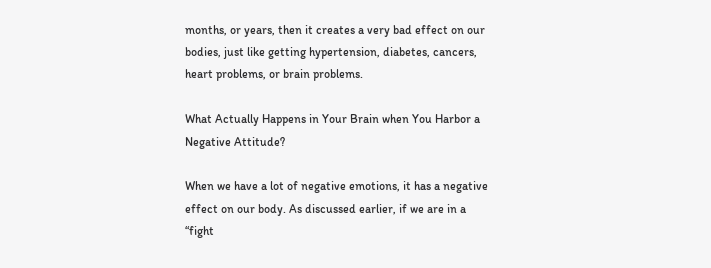months, or years, then it creates a very bad effect on our bodies, just like getting hypertension, diabetes, cancers, heart problems, or brain problems.

What Actually Happens in Your Brain when You Harbor a Negative Attitude?

When we have a lot of negative emotions, it has a negative effect on our body. As discussed earlier, if we are in a “fight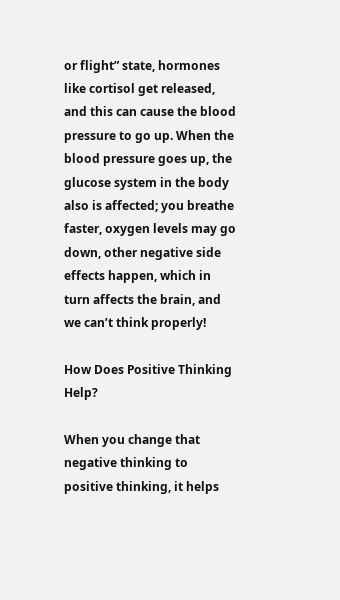or flight” state, hormones like cortisol get released, and this can cause the blood pressure to go up. When the blood pressure goes up, the glucose system in the body also is affected; you breathe faster, oxygen levels may go down, other negative side effects happen, which in turn affects the brain, and we can’t think properly!

How Does Positive Thinking Help?

When you change that negative thinking to positive thinking, it helps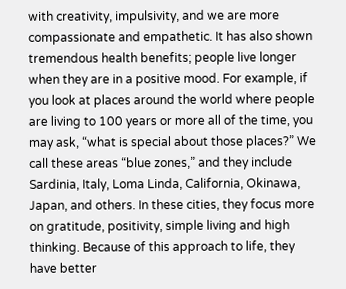with creativity, impulsivity, and we are more compassionate and empathetic. It has also shown tremendous health benefits; people live longer when they are in a positive mood. For example, if you look at places around the world where people are living to 100 years or more all of the time, you may ask, “what is special about those places?” We call these areas “blue zones,” and they include Sardinia, Italy, Loma Linda, California, Okinawa, Japan, and others. In these cities, they focus more on gratitude, positivity, simple living and high thinking. Because of this approach to life, they have better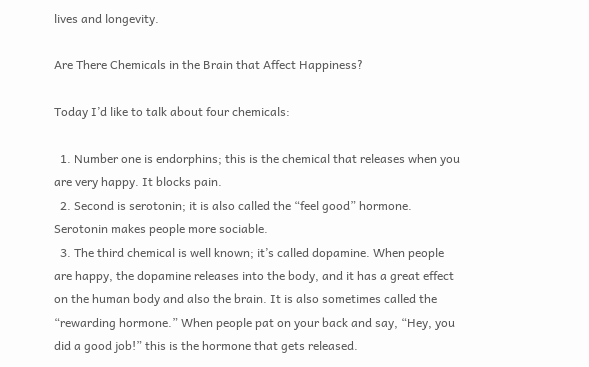lives and longevity.

Are There Chemicals in the Brain that Affect Happiness?

Today I’d like to talk about four chemicals:

  1. Number one is endorphins; this is the chemical that releases when you are very happy. It blocks pain.
  2. Second is serotonin; it is also called the “feel good” hormone. Serotonin makes people more sociable.
  3. The third chemical is well known; it’s called dopamine. When people are happy, the dopamine releases into the body, and it has a great effect on the human body and also the brain. It is also sometimes called the “rewarding hormone.” When people pat on your back and say, “Hey, you did a good job!” this is the hormone that gets released.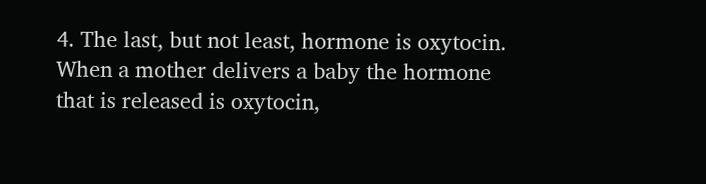4. The last, but not least, hormone is oxytocin. When a mother delivers a baby the hormone that is released is oxytocin,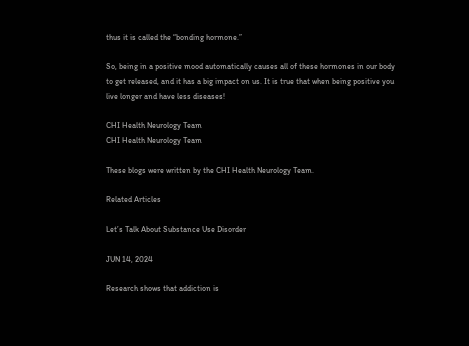thus it is called the “bonding hormone.”

So, being in a positive mood automatically causes all of these hormones in our body to get released, and it has a big impact on us. It is true that when being positive you live longer and have less diseases!

CHI Health Neurology Team
CHI Health Neurology Team

These blogs were written by the CHI Health Neurology Team.

Related Articles

Let’s Talk About Substance Use Disorder

JUN 14, 2024

Research shows that addiction is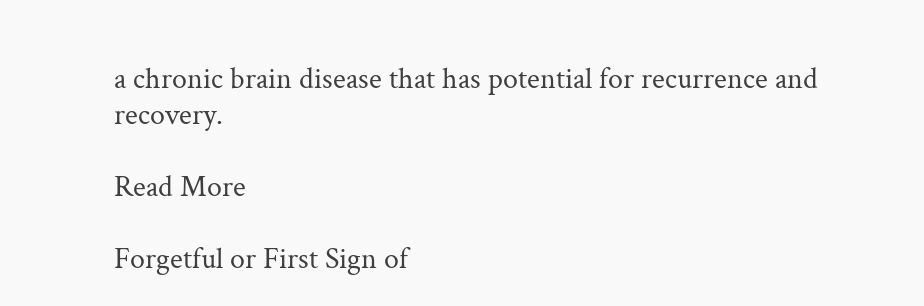a chronic brain disease that has potential for recurrence and recovery.

Read More

Forgetful or First Sign of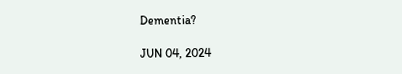Dementia?

JUN 04, 2024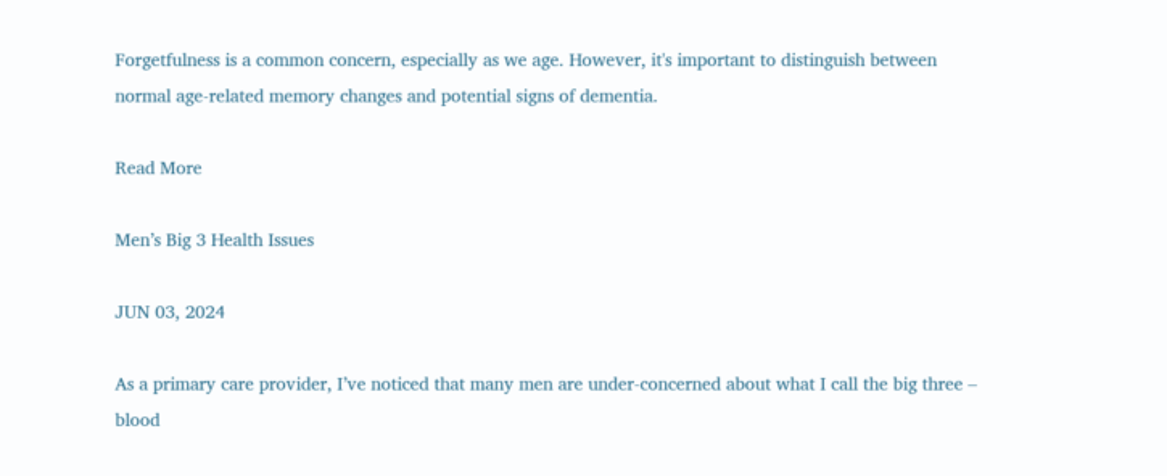Forgetfulness is a common concern, especially as we age. However, it's important to distinguish between normal age-related memory changes and potential signs of dementia.

Read More

Men’s Big 3 Health Issues

JUN 03, 2024

As a primary care provider, I’ve noticed that many men are under-concerned about what I call the big three – blood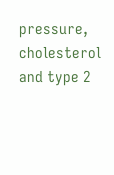pressure, cholesterol and type 2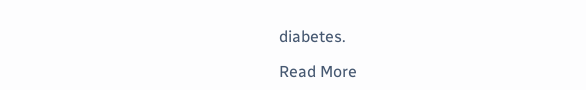diabetes.

Read More